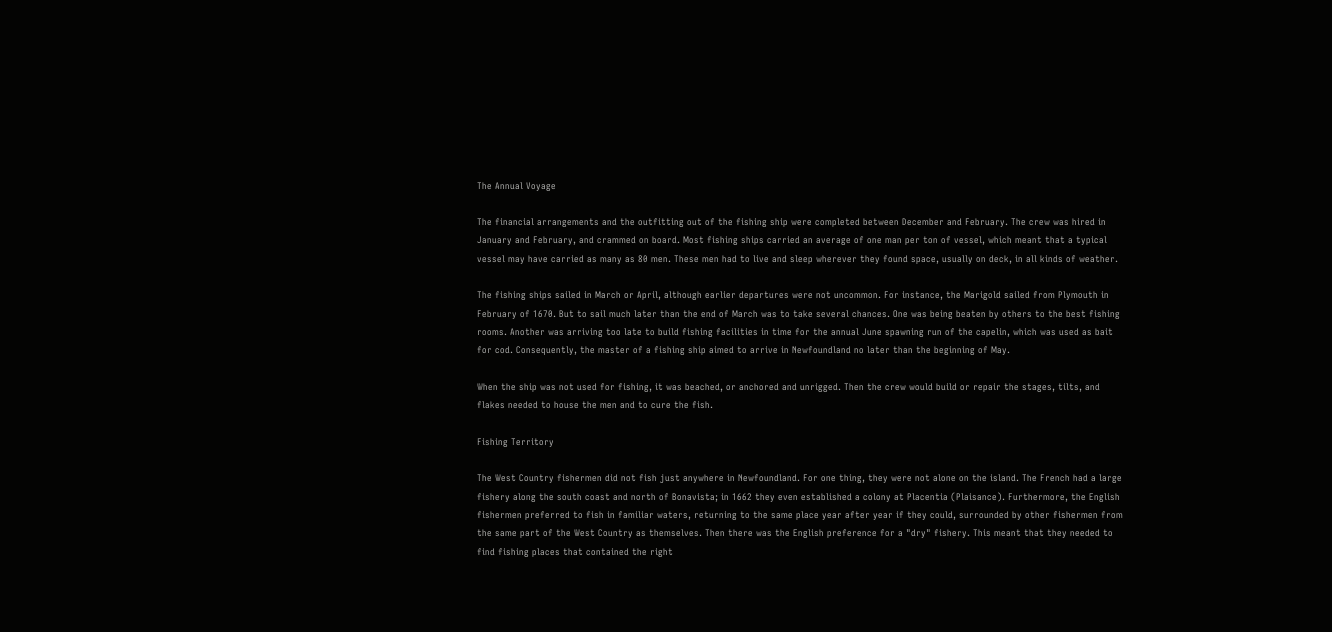The Annual Voyage

The financial arrangements and the outfitting out of the fishing ship were completed between December and February. The crew was hired in January and February, and crammed on board. Most fishing ships carried an average of one man per ton of vessel, which meant that a typical vessel may have carried as many as 80 men. These men had to live and sleep wherever they found space, usually on deck, in all kinds of weather.

The fishing ships sailed in March or April, although earlier departures were not uncommon. For instance, the Marigold sailed from Plymouth in February of 1670. But to sail much later than the end of March was to take several chances. One was being beaten by others to the best fishing rooms. Another was arriving too late to build fishing facilities in time for the annual June spawning run of the capelin, which was used as bait for cod. Consequently, the master of a fishing ship aimed to arrive in Newfoundland no later than the beginning of May.

When the ship was not used for fishing, it was beached, or anchored and unrigged. Then the crew would build or repair the stages, tilts, and flakes needed to house the men and to cure the fish.

Fishing Territory

The West Country fishermen did not fish just anywhere in Newfoundland. For one thing, they were not alone on the island. The French had a large fishery along the south coast and north of Bonavista; in 1662 they even established a colony at Placentia (Plaisance). Furthermore, the English fishermen preferred to fish in familiar waters, returning to the same place year after year if they could, surrounded by other fishermen from the same part of the West Country as themselves. Then there was the English preference for a "dry" fishery. This meant that they needed to find fishing places that contained the right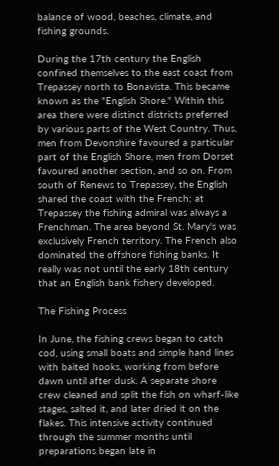balance of wood, beaches, climate, and fishing grounds.

During the 17th century the English confined themselves to the east coast from Trepassey north to Bonavista. This became known as the "English Shore." Within this area there were distinct districts preferred by various parts of the West Country. Thus, men from Devonshire favoured a particular part of the English Shore, men from Dorset favoured another section, and so on. From south of Renews to Trepassey, the English shared the coast with the French; at Trepassey the fishing admiral was always a Frenchman. The area beyond St. Mary's was exclusively French territory. The French also dominated the offshore fishing banks. It really was not until the early 18th century that an English bank fishery developed.

The Fishing Process

In June, the fishing crews began to catch cod, using small boats and simple hand lines with baited hooks, working from before dawn until after dusk. A separate shore crew cleaned and split the fish on wharf-like stages, salted it, and later dried it on the flakes. This intensive activity continued through the summer months until preparations began late in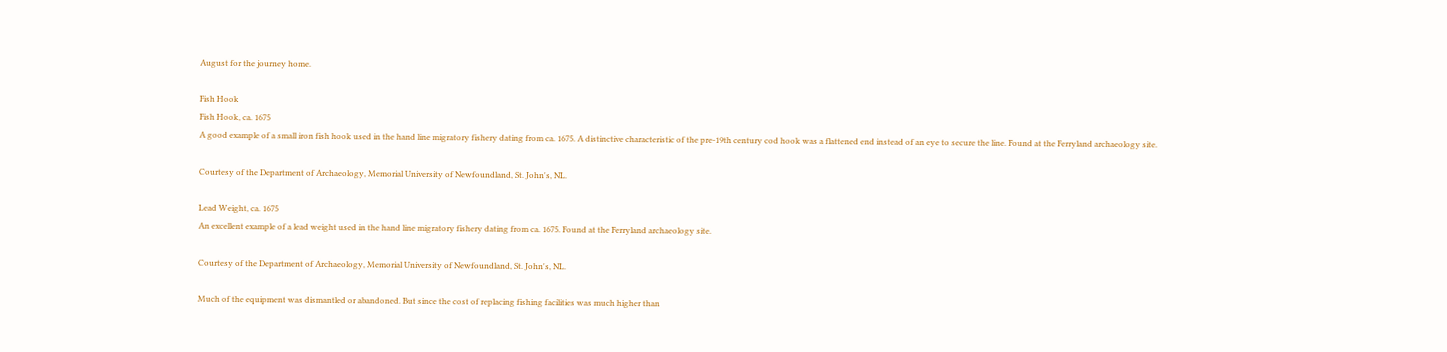August for the journey home.

Fish Hook
Fish Hook, ca. 1675
A good example of a small iron fish hook used in the hand line migratory fishery dating from ca. 1675. A distinctive characteristic of the pre-19th century cod hook was a flattened end instead of an eye to secure the line. Found at the Ferryland archaeology site.

Courtesy of the Department of Archaeology, Memorial University of Newfoundland, St. John's, NL.

Lead Weight, ca. 1675
An excellent example of a lead weight used in the hand line migratory fishery dating from ca. 1675. Found at the Ferryland archaeology site.

Courtesy of the Department of Archaeology, Memorial University of Newfoundland, St. John's, NL.

Much of the equipment was dismantled or abandoned. But since the cost of replacing fishing facilities was much higher than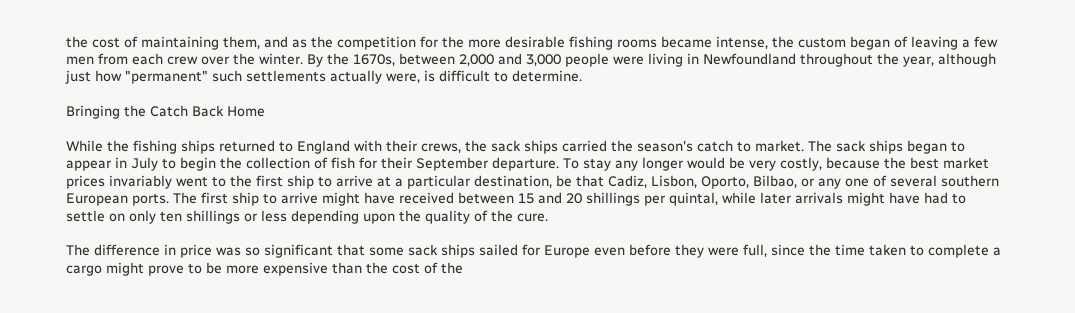the cost of maintaining them, and as the competition for the more desirable fishing rooms became intense, the custom began of leaving a few men from each crew over the winter. By the 1670s, between 2,000 and 3,000 people were living in Newfoundland throughout the year, although just how "permanent" such settlements actually were, is difficult to determine.

Bringing the Catch Back Home

While the fishing ships returned to England with their crews, the sack ships carried the season's catch to market. The sack ships began to appear in July to begin the collection of fish for their September departure. To stay any longer would be very costly, because the best market prices invariably went to the first ship to arrive at a particular destination, be that Cadiz, Lisbon, Oporto, Bilbao, or any one of several southern European ports. The first ship to arrive might have received between 15 and 20 shillings per quintal, while later arrivals might have had to settle on only ten shillings or less depending upon the quality of the cure.

The difference in price was so significant that some sack ships sailed for Europe even before they were full, since the time taken to complete a cargo might prove to be more expensive than the cost of the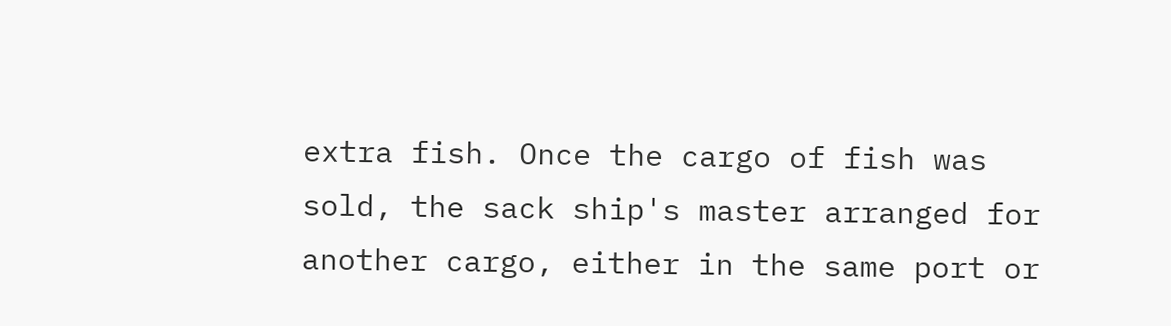extra fish. Once the cargo of fish was sold, the sack ship's master arranged for another cargo, either in the same port or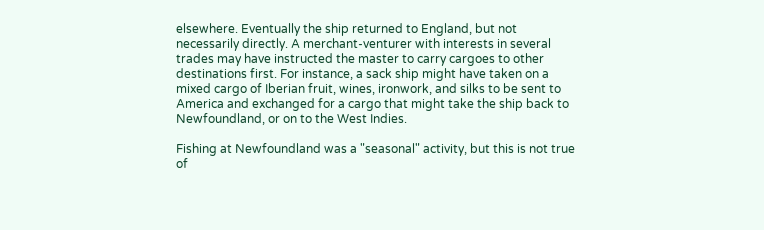elsewhere. Eventually the ship returned to England, but not necessarily directly. A merchant-venturer with interests in several trades may have instructed the master to carry cargoes to other destinations first. For instance, a sack ship might have taken on a mixed cargo of Iberian fruit, wines, ironwork, and silks to be sent to America and exchanged for a cargo that might take the ship back to Newfoundland, or on to the West Indies.

Fishing at Newfoundland was a "seasonal" activity, but this is not true of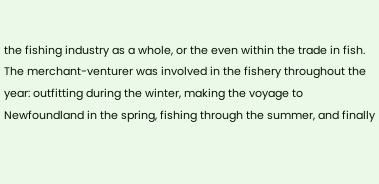the fishing industry as a whole, or the even within the trade in fish. The merchant-venturer was involved in the fishery throughout the year: outfitting during the winter, making the voyage to Newfoundland in the spring, fishing through the summer, and finally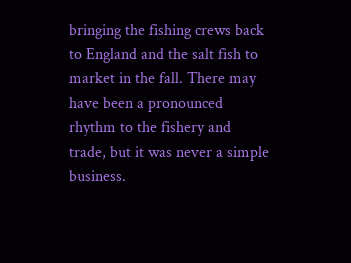bringing the fishing crews back to England and the salt fish to market in the fall. There may have been a pronounced rhythm to the fishery and trade, but it was never a simple business.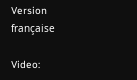Version française

Video: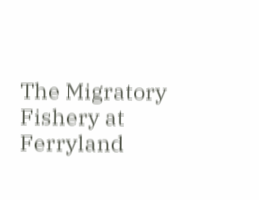The Migratory Fishery at Ferryland